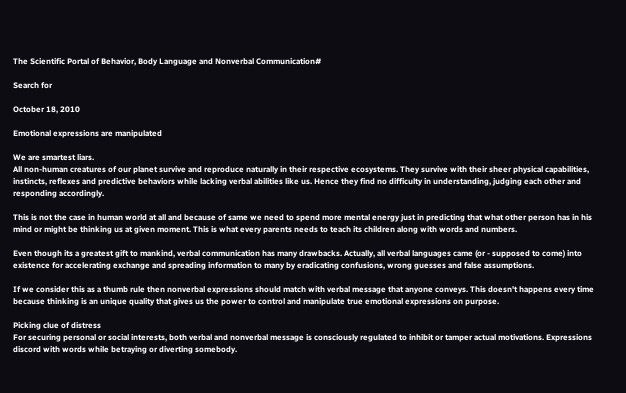The Scientific Portal of Behavior, Body Language and Nonverbal Communication#

Search for

October 18, 2010

Emotional expressions are manipulated

We are smartest liars.
All non-human creatures of our planet survive and reproduce naturally in their respective ecosystems. They survive with their sheer physical capabilities, instincts, reflexes and predictive behaviors while lacking verbal abilities like us. Hence they find no difficulty in understanding, judging each other and responding accordingly.

This is not the case in human world at all and because of same we need to spend more mental energy just in predicting that what other person has in his mind or might be thinking us at given moment. This is what every parents needs to teach its children along with words and numbers.

Even though its a greatest gift to mankind, verbal communication has many drawbacks. Actually, all verbal languages came (or - supposed to come) into existence for accelerating exchange and spreading information to many by eradicating confusions, wrong guesses and false assumptions.

If we consider this as a thumb rule then nonverbal expressions should match with verbal message that anyone conveys. This doesn't happens every time because thinking is an unique quality that gives us the power to control and manipulate true emotional expressions on purpose.

Picking clue of distress
For securing personal or social interests, both verbal and nonverbal message is consciously regulated to inhibit or tamper actual motivations. Expressions discord with words while betraying or diverting somebody.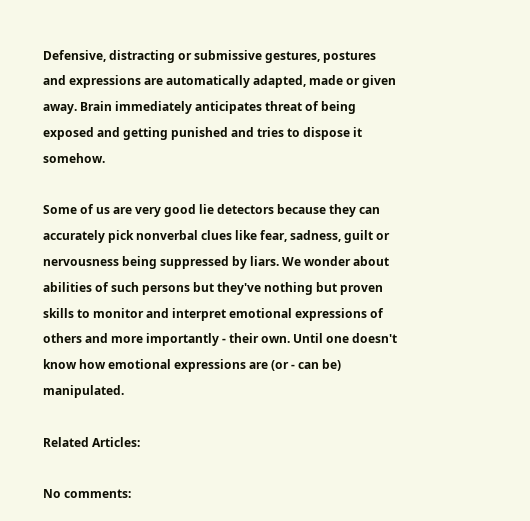Defensive, distracting or submissive gestures, postures and expressions are automatically adapted, made or given away. Brain immediately anticipates threat of being exposed and getting punished and tries to dispose it somehow.

Some of us are very good lie detectors because they can accurately pick nonverbal clues like fear, sadness, guilt or nervousness being suppressed by liars. We wonder about abilities of such persons but they've nothing but proven skills to monitor and interpret emotional expressions of others and more importantly - their own. Until one doesn't know how emotional expressions are (or - can be) manipulated.

Related Articles:

No comments: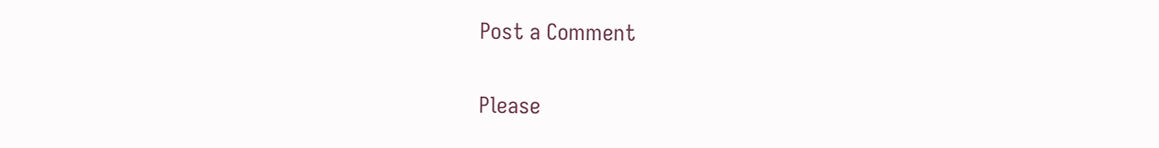Post a Comment

Please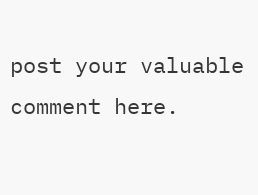post your valuable comment here.